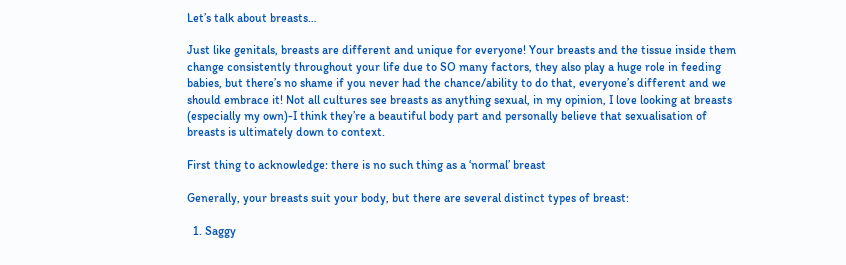Let’s talk about breasts…

Just like genitals, breasts are different and unique for everyone! Your breasts and the tissue inside them change consistently throughout your life due to SO many factors, they also play a huge role in feeding babies, but there’s no shame if you never had the chance/ability to do that, everyone’s different and we should embrace it! Not all cultures see breasts as anything sexual, in my opinion, I love looking at breasts (especially my own)-I think they’re a beautiful body part and personally believe that sexualisation of breasts is ultimately down to context.

First thing to acknowledge: there is no such thing as a ‘normal’ breast

Generally, your breasts suit your body, but there are several distinct types of breast:

  1. Saggy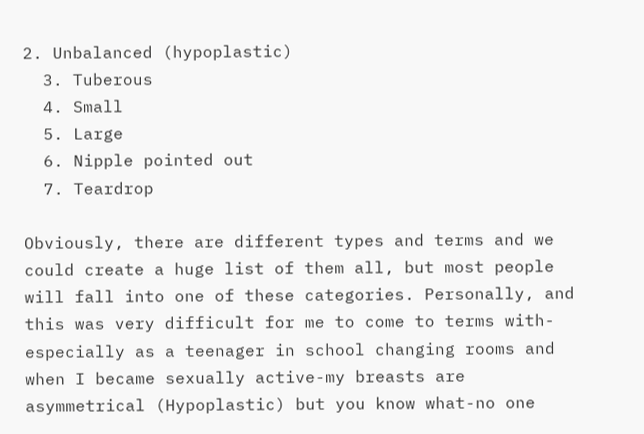2. Unbalanced (hypoplastic)
  3. Tuberous
  4. Small
  5. Large
  6. Nipple pointed out
  7. Teardrop

Obviously, there are different types and terms and we could create a huge list of them all, but most people will fall into one of these categories. Personally, and this was very difficult for me to come to terms with-especially as a teenager in school changing rooms and when I became sexually active-my breasts are asymmetrical (Hypoplastic) but you know what-no one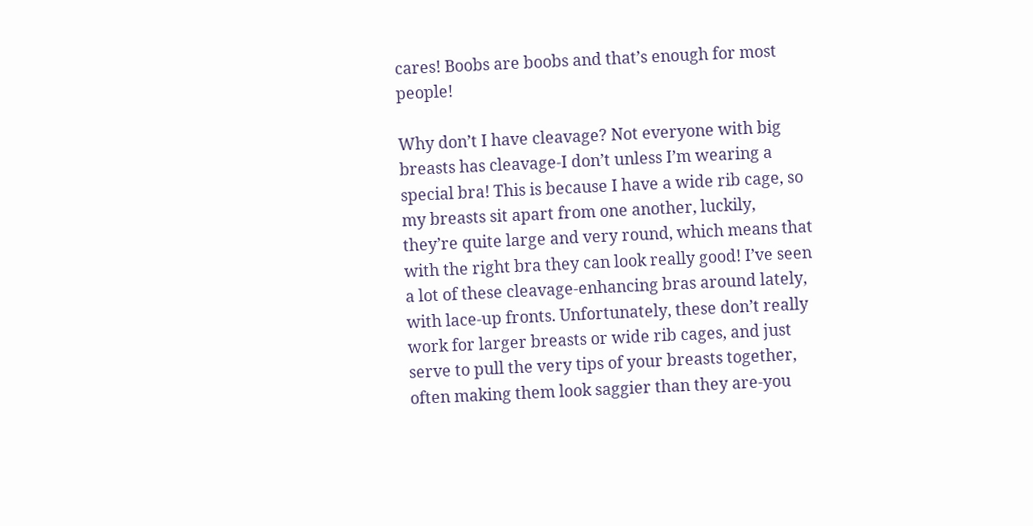cares! Boobs are boobs and that’s enough for most people!

Why don’t I have cleavage? Not everyone with big breasts has cleavage-I don’t unless I’m wearing a special bra! This is because I have a wide rib cage, so my breasts sit apart from one another, luckily, they’re quite large and very round, which means that with the right bra they can look really good! I’ve seen a lot of these cleavage-enhancing bras around lately, with lace-up fronts. Unfortunately, these don’t really work for larger breasts or wide rib cages, and just serve to pull the very tips of your breasts together, often making them look saggier than they are-you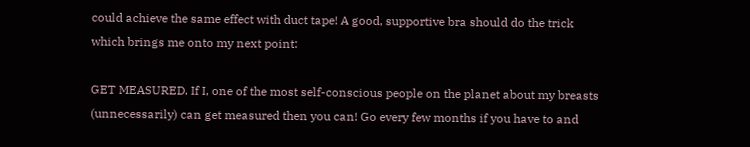could achieve the same effect with duct tape! A good, supportive bra should do the trick which brings me onto my next point:

GET MEASURED. If I, one of the most self-conscious people on the planet about my breasts (unnecessarily) can get measured then you can! Go every few months if you have to and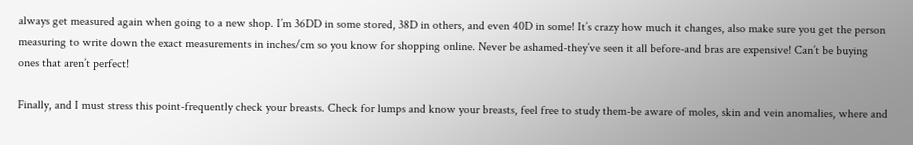always get measured again when going to a new shop. I’m 36DD in some stored, 38D in others, and even 40D in some! It’s crazy how much it changes, also make sure you get the person measuring to write down the exact measurements in inches/cm so you know for shopping online. Never be ashamed-they’ve seen it all before-and bras are expensive! Can’t be buying ones that aren’t perfect!

Finally, and I must stress this point-frequently check your breasts. Check for lumps and know your breasts, feel free to study them-be aware of moles, skin and vein anomalies, where and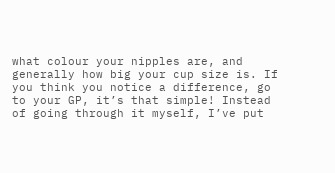what colour your nipples are, and generally how big your cup size is. If you think you notice a difference, go to your GP, it’s that simple! Instead of going through it myself, I’ve put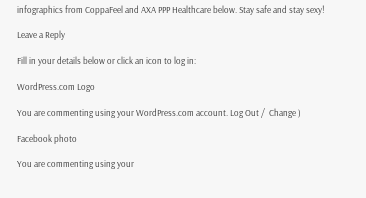infographics from CoppaFeel and AXA PPP Healthcare below. Stay safe and stay sexy!

Leave a Reply

Fill in your details below or click an icon to log in:

WordPress.com Logo

You are commenting using your WordPress.com account. Log Out /  Change )

Facebook photo

You are commenting using your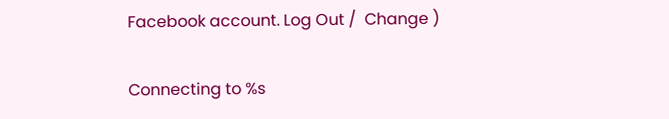Facebook account. Log Out /  Change )

Connecting to %s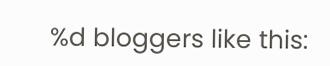%d bloggers like this: